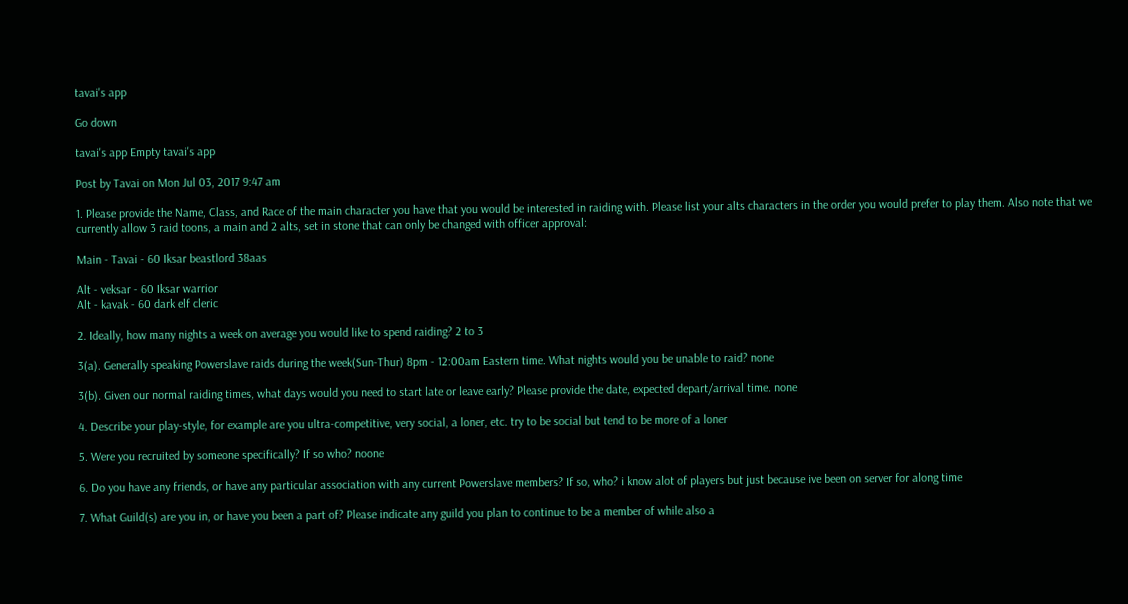tavai's app

Go down

tavai's app Empty tavai's app

Post by Tavai on Mon Jul 03, 2017 9:47 am

1. Please provide the Name, Class, and Race of the main character you have that you would be interested in raiding with. Please list your alts characters in the order you would prefer to play them. Also note that we currently allow 3 raid toons, a main and 2 alts, set in stone that can only be changed with officer approval:

Main - Tavai - 60 Iksar beastlord 38aas

Alt - veksar - 60 Iksar warrior
Alt - kavak - 60 dark elf cleric

2. Ideally, how many nights a week on average you would like to spend raiding? 2 to 3

3(a). Generally speaking Powerslave raids during the week(Sun-Thur) 8pm - 12:00am Eastern time. What nights would you be unable to raid? none

3(b). Given our normal raiding times, what days would you need to start late or leave early? Please provide the date, expected depart/arrival time. none

4. Describe your play-style, for example are you ultra-competitive, very social, a loner, etc. try to be social but tend to be more of a loner

5. Were you recruited by someone specifically? If so who? noone

6. Do you have any friends, or have any particular association with any current Powerslave members? If so, who? i know alot of players but just because ive been on server for along time

7. What Guild(s) are you in, or have you been a part of? Please indicate any guild you plan to continue to be a member of while also a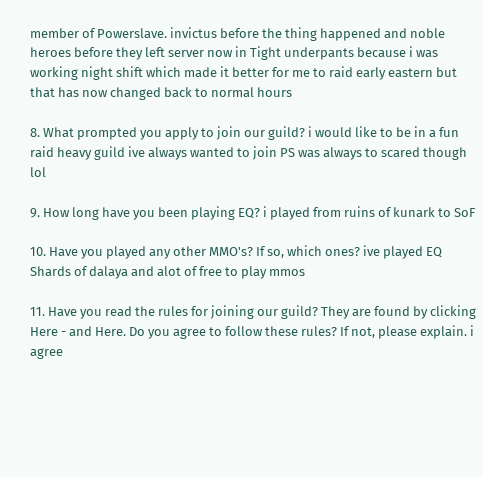member of Powerslave. invictus before the thing happened and noble heroes before they left server now in Tight underpants because i was working night shift which made it better for me to raid early eastern but that has now changed back to normal hours

8. What prompted you apply to join our guild? i would like to be in a fun raid heavy guild ive always wanted to join PS was always to scared though lol

9. How long have you been playing EQ? i played from ruins of kunark to SoF

10. Have you played any other MMO's? If so, which ones? ive played EQ Shards of dalaya and alot of free to play mmos

11. Have you read the rules for joining our guild? They are found by clicking Here - and Here. Do you agree to follow these rules? If not, please explain. i agree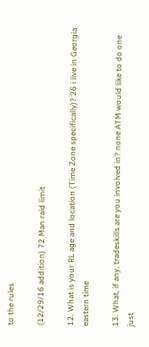to the rules

(12/29/16 addition) 72 Man raid limit

12. What is your RL age and location (Time Zone specifically)? 26 i live in Georgia eastern time

13. What, if any, tradeskills are you involved in? none ATM would like to do one just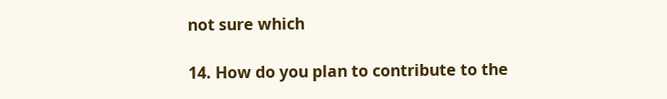not sure which

14. How do you plan to contribute to the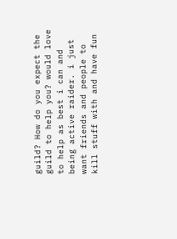guild? How do you expect the guild to help you? would love to help as best i can and being active raider. i just want friends and people to kill stuff with and have fun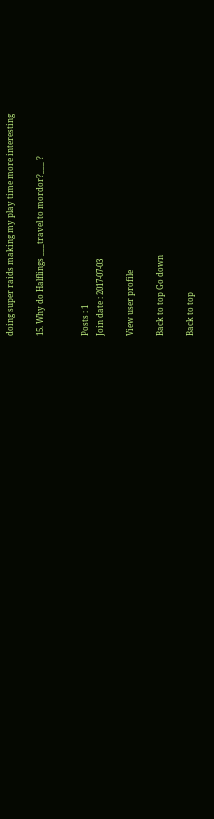doing super raids making my play time more interesting

15. Why do Halflings ___travel to mordor?___ ?


Posts : 1
Join date : 2017-07-03

View user profile

Back to top Go down

Back to top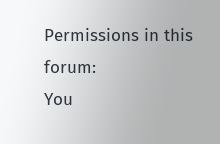Permissions in this forum:
You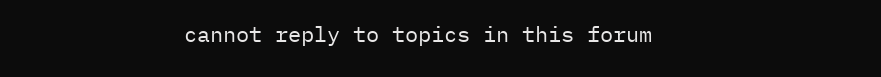cannot reply to topics in this forum